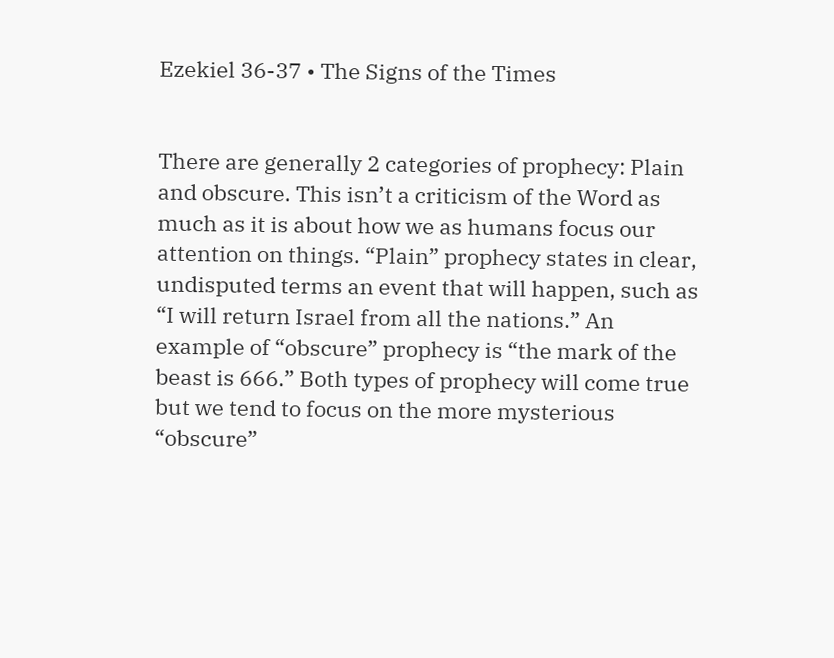Ezekiel 36-37 • The Signs of the Times


There are generally 2 categories of prophecy: Plain and obscure. This isn’t a criticism of the Word as much as it is about how we as humans focus our attention on things. “Plain” prophecy states in clear, undisputed terms an event that will happen, such as “I will return Israel from all the nations.” An example of “obscure” prophecy is “the mark of the beast is 666.” Both types of prophecy will come true but we tend to focus on the more mysterious “obscure”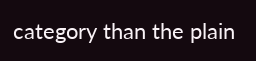category than the plain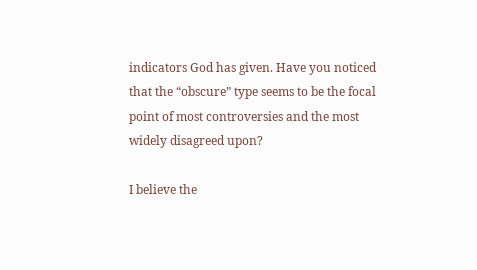indicators God has given. Have you noticed that the “obscure” type seems to be the focal point of most controversies and the most widely disagreed upon?

I believe the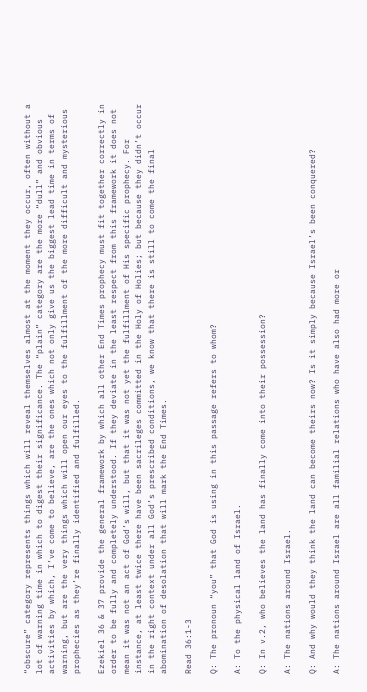“obscure” category represents things which will reveal themselves almost at the moment they occur, often without a lot of warning time in which to digest their significance. The “plain” category are the more “dull” and obvious activities by which, I’ve come to believe, are the ones which not only give us the biggest lead time in terms of warning, but are the very things which will open our eyes to the fulfillment of the more difficult and mysterious prophecies as they’re finally identified and fulfilled.

Ezekiel 36 & 37 provide the general framework by which all other End Times prophecy must fit together correctly in order to be fully and completely understood. If they deviate in the least respect from this framework it does not mean it was not an act of God’s will, but that it was not yet the fulfillment of His specific prophecy. For instance, at least twice there have been sacrileges committed in the Holy of Holies; but because they didn’t occur in the right context under all God’s prescribed conditions, we know that there is still to come the final abomination of desolation that will mark the End Times.

Read 36:1-3

Q: The pronoun “you” that God is using in this passage refers to whom?

A: To the physical land of Israel.

Q: In v.2, who believes the land has finally come into their possession?

A: The nations around Israel.

Q: And why would they think the land can become theirs now? Is it simply because Israel’s been conquered?

A: The nations around Israel are all familial relations who have also had more or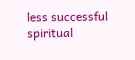less successful spiritual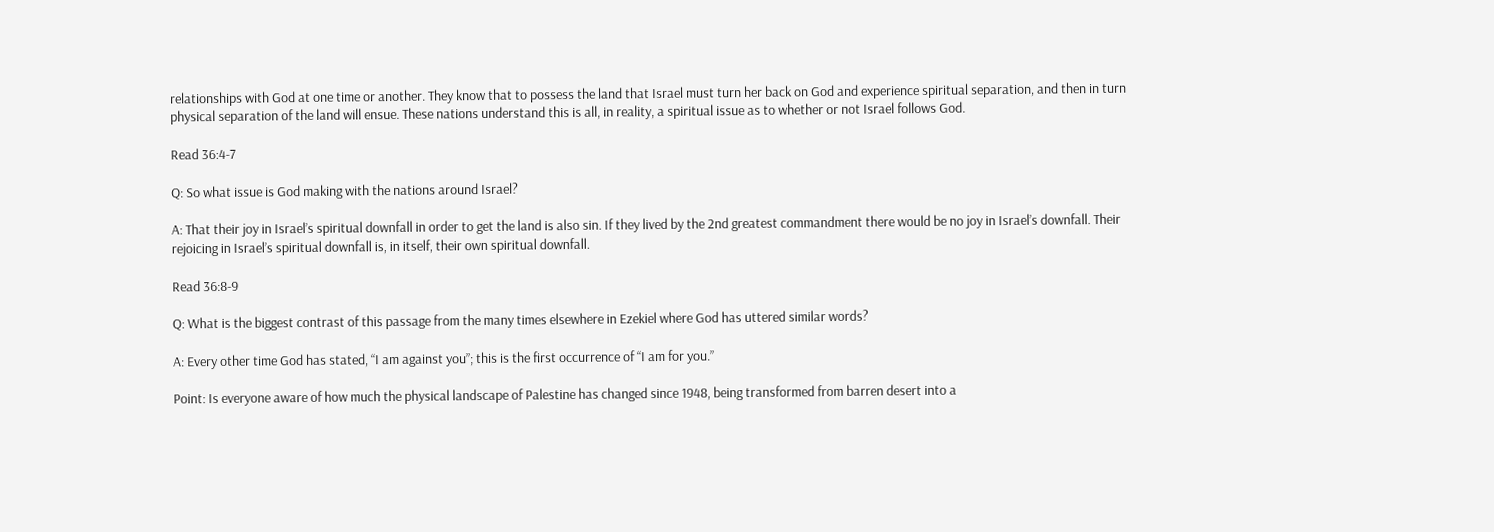relationships with God at one time or another. They know that to possess the land that Israel must turn her back on God and experience spiritual separation, and then in turn physical separation of the land will ensue. These nations understand this is all, in reality, a spiritual issue as to whether or not Israel follows God.

Read 36:4-7

Q: So what issue is God making with the nations around Israel?

A: That their joy in Israel’s spiritual downfall in order to get the land is also sin. If they lived by the 2nd greatest commandment there would be no joy in Israel’s downfall. Their rejoicing in Israel’s spiritual downfall is, in itself, their own spiritual downfall.

Read 36:8-9

Q: What is the biggest contrast of this passage from the many times elsewhere in Ezekiel where God has uttered similar words?

A: Every other time God has stated, “I am against you”; this is the first occurrence of “I am for you.”

Point: Is everyone aware of how much the physical landscape of Palestine has changed since 1948, being transformed from barren desert into a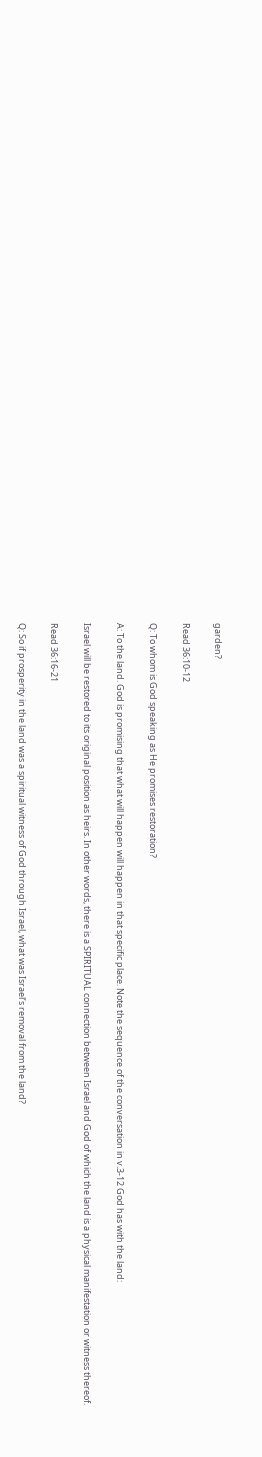garden?

Read 36:10-12

Q: To whom is God speaking as He promises restoration?

A: To the land. God is promising that what will happen will happen in that specific place. Note the sequence of the conversation in v.3-12 God has with the land:

Israel will be restored to its original position as heirs. In other words, there is a SPIRITUAL connection between Israel and God of which the land is a physical manifestation or witness thereof.

Read 36:16-21

Q: So if prosperity in the land was a spiritual witness of God through Israel, what was Israel’s removal from the land?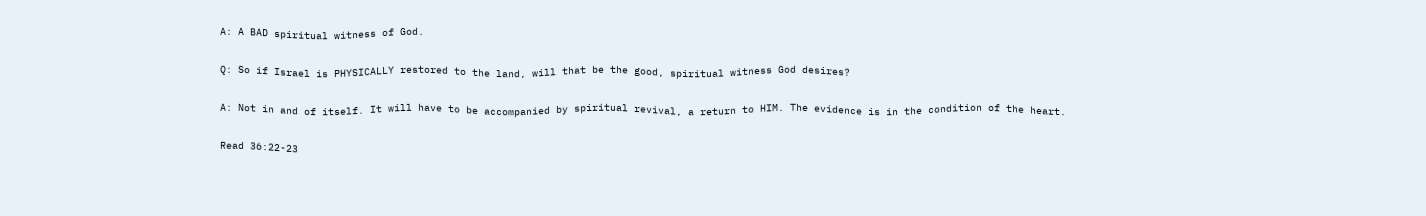A: A BAD spiritual witness of God.

Q: So if Israel is PHYSICALLY restored to the land, will that be the good, spiritual witness God desires?

A: Not in and of itself. It will have to be accompanied by spiritual revival, a return to HIM. The evidence is in the condition of the heart.

Read 36:22-23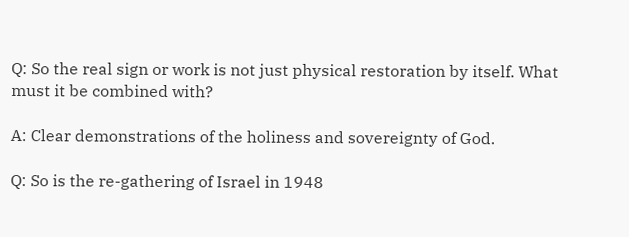Q: So the real sign or work is not just physical restoration by itself. What must it be combined with?

A: Clear demonstrations of the holiness and sovereignty of God.

Q: So is the re-gathering of Israel in 1948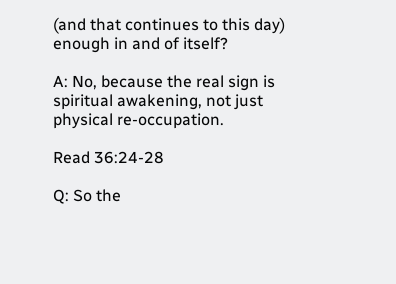(and that continues to this day) enough in and of itself?

A: No, because the real sign is spiritual awakening, not just physical re-occupation.

Read 36:24-28

Q: So the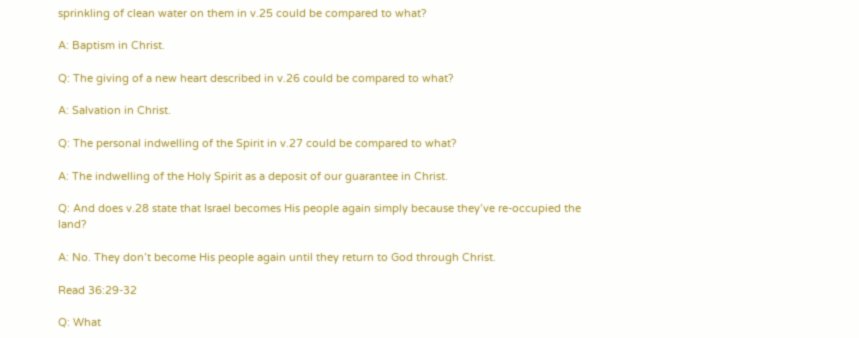sprinkling of clean water on them in v.25 could be compared to what?

A: Baptism in Christ.

Q: The giving of a new heart described in v.26 could be compared to what?

A: Salvation in Christ.

Q: The personal indwelling of the Spirit in v.27 could be compared to what?

A: The indwelling of the Holy Spirit as a deposit of our guarantee in Christ.

Q: And does v.28 state that Israel becomes His people again simply because they’ve re-occupied the land?

A: No. They don’t become His people again until they return to God through Christ.

Read 36:29-32

Q: What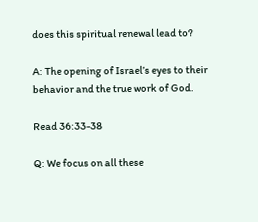does this spiritual renewal lead to?

A: The opening of Israel’s eyes to their behavior and the true work of God.

Read 36:33-38

Q: We focus on all these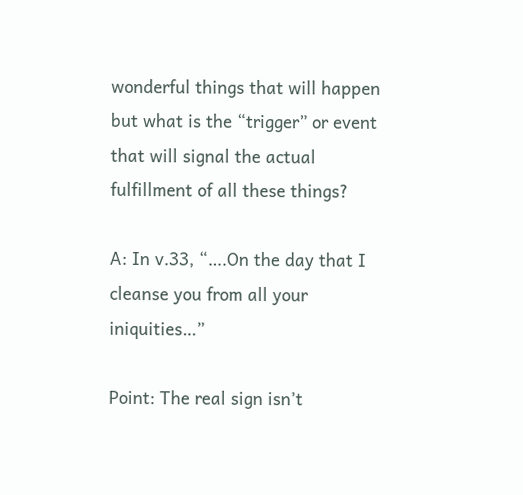wonderful things that will happen but what is the “trigger” or event that will signal the actual fulfillment of all these things?

A: In v.33, “….On the day that I cleanse you from all your iniquities…”

Point: The real sign isn’t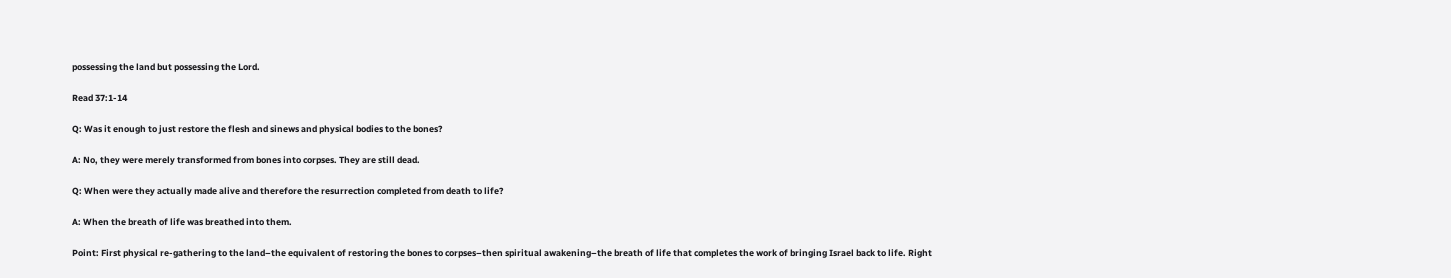possessing the land but possessing the Lord.

Read 37:1-14

Q: Was it enough to just restore the flesh and sinews and physical bodies to the bones?

A: No, they were merely transformed from bones into corpses. They are still dead.

Q: When were they actually made alive and therefore the resurrection completed from death to life?

A: When the breath of life was breathed into them.

Point: First physical re-gathering to the land–the equivalent of restoring the bones to corpses–then spiritual awakening–the breath of life that completes the work of bringing Israel back to life. Right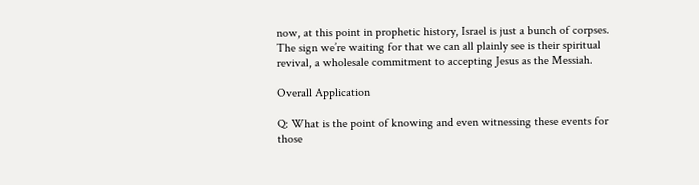now, at this point in prophetic history, Israel is just a bunch of corpses. The sign we’re waiting for that we can all plainly see is their spiritual revival, a wholesale commitment to accepting Jesus as the Messiah.

Overall Application

Q: What is the point of knowing and even witnessing these events for those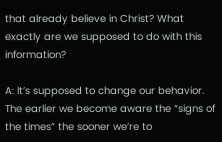that already believe in Christ? What exactly are we supposed to do with this information?

A: It’s supposed to change our behavior. The earlier we become aware the “signs of the times” the sooner we’re to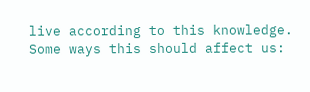live according to this knowledge. Some ways this should affect us: